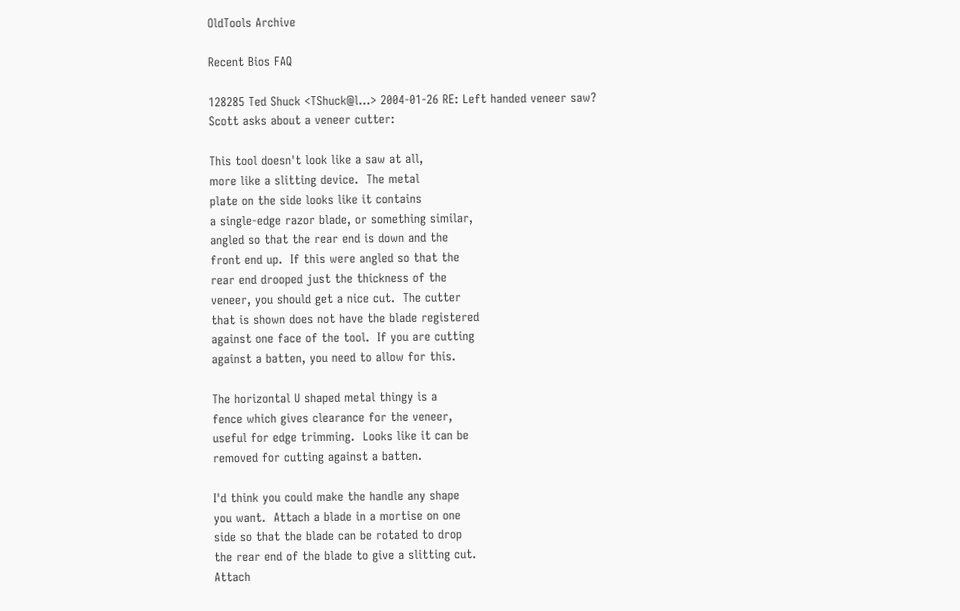OldTools Archive

Recent Bios FAQ

128285 Ted Shuck <TShuck@l...> 2004‑01‑26 RE: Left handed veneer saw?
Scott asks about a veneer cutter:

This tool doesn't look like a saw at all,
more like a slitting device.  The metal
plate on the side looks like it contains
a single-edge razor blade, or something similar,
angled so that the rear end is down and the
front end up.  If this were angled so that the
rear end drooped just the thickness of the
veneer, you should get a nice cut.  The cutter
that is shown does not have the blade registered
against one face of the tool.  If you are cutting
against a batten, you need to allow for this.

The horizontal U shaped metal thingy is a
fence which gives clearance for the veneer,
useful for edge trimming.  Looks like it can be
removed for cutting against a batten.

I'd think you could make the handle any shape
you want.  Attach a blade in a mortise on one
side so that the blade can be rotated to drop
the rear end of the blade to give a slitting cut.
Attach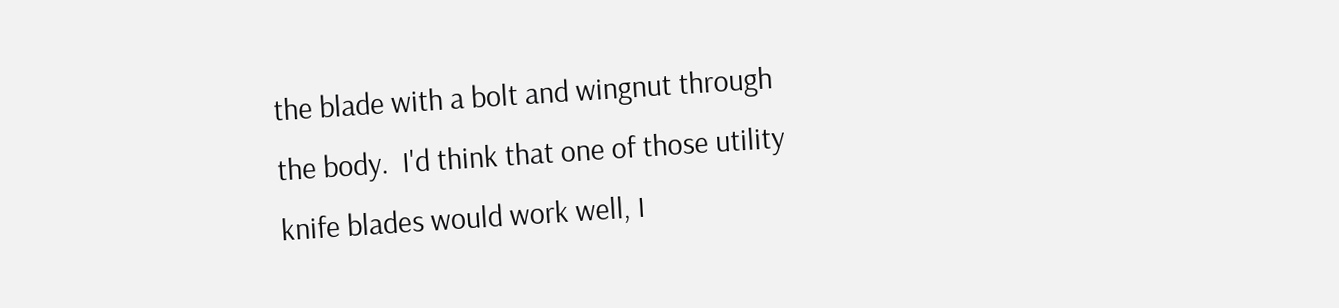the blade with a bolt and wingnut through
the body.  I'd think that one of those utility
knife blades would work well, I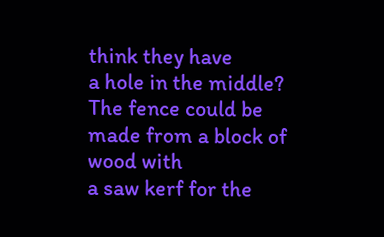think they have
a hole in the middle?
The fence could be made from a block of wood with
a saw kerf for the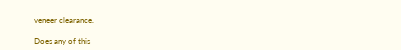veneer clearance.

Does any of this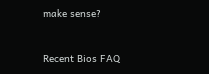make sense?


Recent Bios FAQ